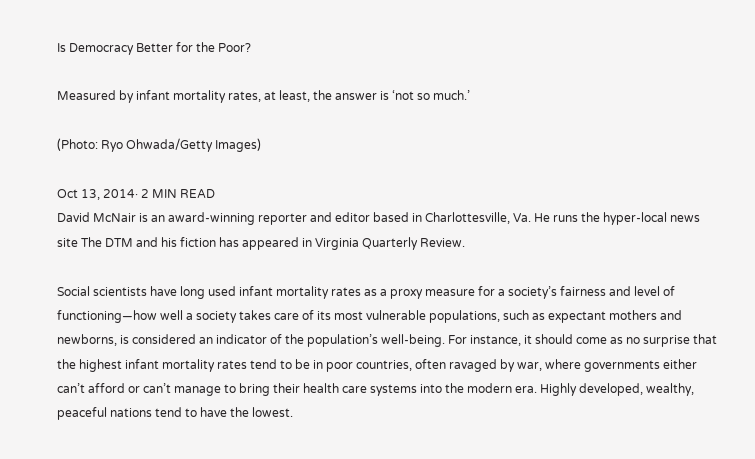Is Democracy Better for the Poor?

Measured by infant mortality rates, at least, the answer is ‘not so much.’

(Photo: Ryo Ohwada/Getty Images)

Oct 13, 2014· 2 MIN READ
David McNair is an award-winning reporter and editor based in Charlottesville, Va. He runs the hyper-local news site The DTM and his fiction has appeared in Virginia Quarterly Review.

Social scientists have long used infant mortality rates as a proxy measure for a society’s fairness and level of functioning—how well a society takes care of its most vulnerable populations, such as expectant mothers and newborns, is considered an indicator of the population’s well-being. For instance, it should come as no surprise that the highest infant mortality rates tend to be in poor countries, often ravaged by war, where governments either can’t afford or can’t manage to bring their health care systems into the modern era. Highly developed, wealthy, peaceful nations tend to have the lowest.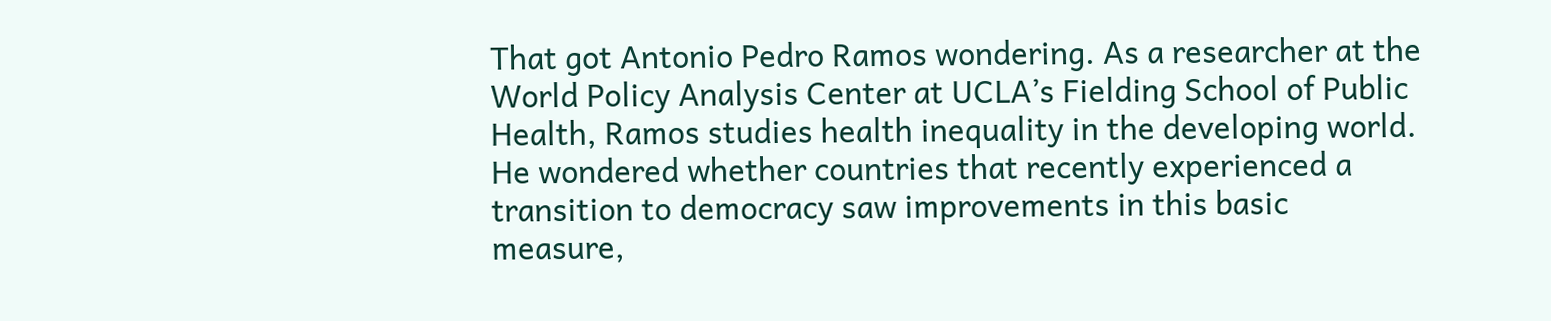That got Antonio Pedro Ramos wondering. As a researcher at the World Policy Analysis Center at UCLA’s Fielding School of Public Health, Ramos studies health inequality in the developing world. He wondered whether countries that recently experienced a transition to democracy saw improvements in this basic measure,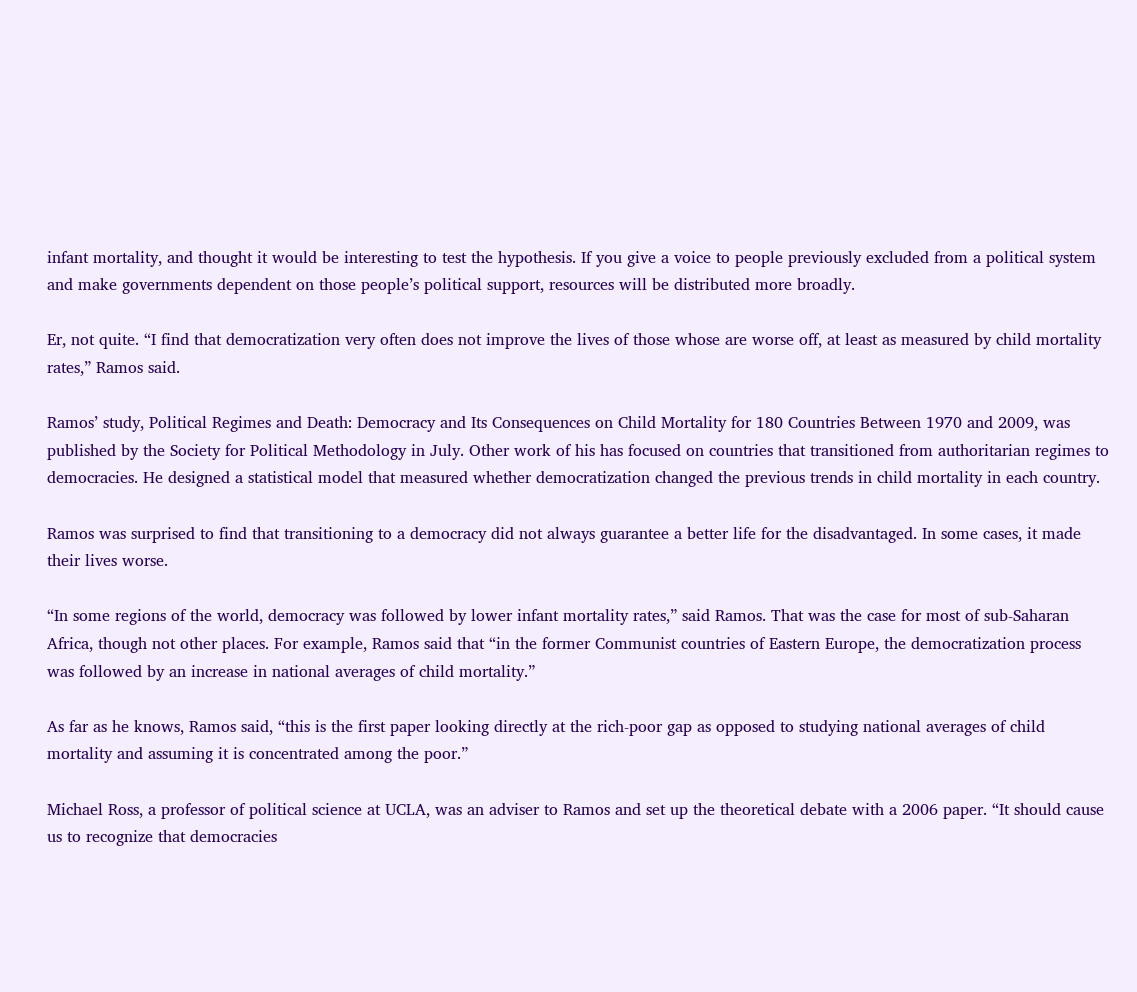infant mortality, and thought it would be interesting to test the hypothesis. If you give a voice to people previously excluded from a political system and make governments dependent on those people’s political support, resources will be distributed more broadly.

Er, not quite. “I find that democratization very often does not improve the lives of those whose are worse off, at least as measured by child mortality rates,” Ramos said.

Ramos’ study, Political Regimes and Death: Democracy and Its Consequences on Child Mortality for 180 Countries Between 1970 and 2009, was published by the Society for Political Methodology in July. Other work of his has focused on countries that transitioned from authoritarian regimes to democracies. He designed a statistical model that measured whether democratization changed the previous trends in child mortality in each country.

Ramos was surprised to find that transitioning to a democracy did not always guarantee a better life for the disadvantaged. In some cases, it made their lives worse.

“In some regions of the world, democracy was followed by lower infant mortality rates,” said Ramos. That was the case for most of sub-Saharan Africa, though not other places. For example, Ramos said that “in the former Communist countries of Eastern Europe, the democratization process was followed by an increase in national averages of child mortality.”

As far as he knows, Ramos said, “this is the first paper looking directly at the rich-poor gap as opposed to studying national averages of child mortality and assuming it is concentrated among the poor.”

Michael Ross, a professor of political science at UCLA, was an adviser to Ramos and set up the theoretical debate with a 2006 paper. “It should cause us to recognize that democracies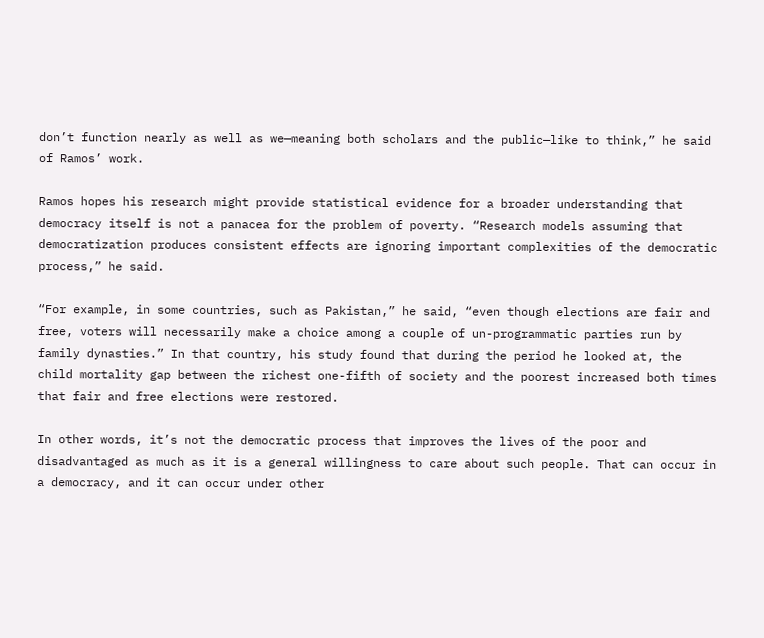don’t function nearly as well as we—meaning both scholars and the public—like to think,” he said of Ramos’ work.

Ramos hopes his research might provide statistical evidence for a broader understanding that democracy itself is not a panacea for the problem of poverty. “Research models assuming that democratization produces consistent effects are ignoring important complexities of the democratic process,” he said.

“For example, in some countries, such as Pakistan,” he said, “even though elections are fair and free, voters will necessarily make a choice among a couple of un-programmatic parties run by family dynasties.” In that country, his study found that during the period he looked at, the child mortality gap between the richest one-fifth of society and the poorest increased both times that fair and free elections were restored.

In other words, it’s not the democratic process that improves the lives of the poor and disadvantaged as much as it is a general willingness to care about such people. That can occur in a democracy, and it can occur under other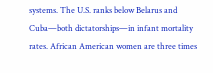systems. The U.S. ranks below Belarus and Cuba—both dictatorships—in infant mortality rates. African American women are three times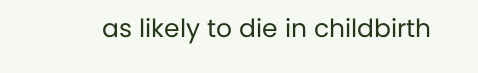as likely to die in childbirth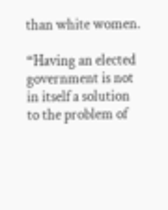than white women.

“Having an elected government is not in itself a solution to the problem of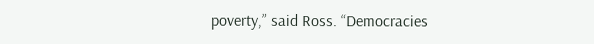poverty,” said Ross. “Democracies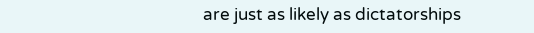are just as likely as dictatorships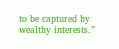to be captured by wealthy interests.”